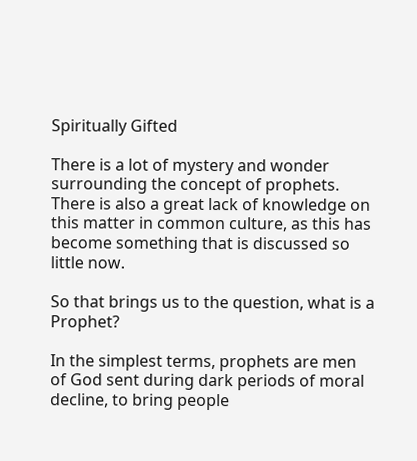Spiritually Gifted

There is a lot of mystery and wonder surrounding the concept of prophets. There is also a great lack of knowledge on this matter in common culture, as this has become something that is discussed so little now.

So that brings us to the question, what is a Prophet?

In the simplest terms, prophets are men of God sent during dark periods of moral decline, to bring people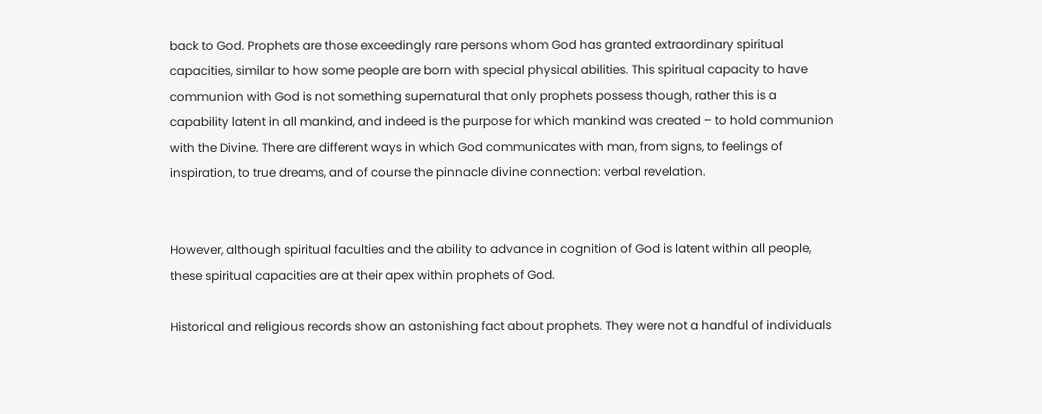back to God. Prophets are those exceedingly rare persons whom God has granted extraordinary spiritual capacities, similar to how some people are born with special physical abilities. This spiritual capacity to have communion with God is not something supernatural that only prophets possess though, rather this is a capability latent in all mankind, and indeed is the purpose for which mankind was created – to hold communion with the Divine. There are different ways in which God communicates with man, from signs, to feelings of inspiration, to true dreams, and of course the pinnacle divine connection: verbal revelation.


However, although spiritual faculties and the ability to advance in cognition of God is latent within all people, these spiritual capacities are at their apex within prophets of God.

Historical and religious records show an astonishing fact about prophets. They were not a handful of individuals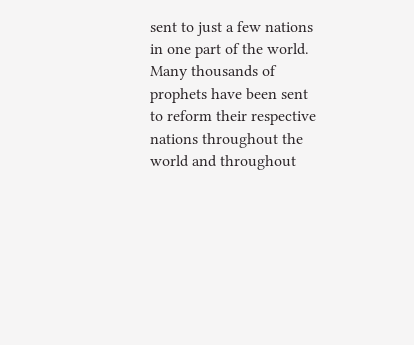sent to just a few nations in one part of the world. Many thousands of prophets have been sent to reform their respective nations throughout the world and throughout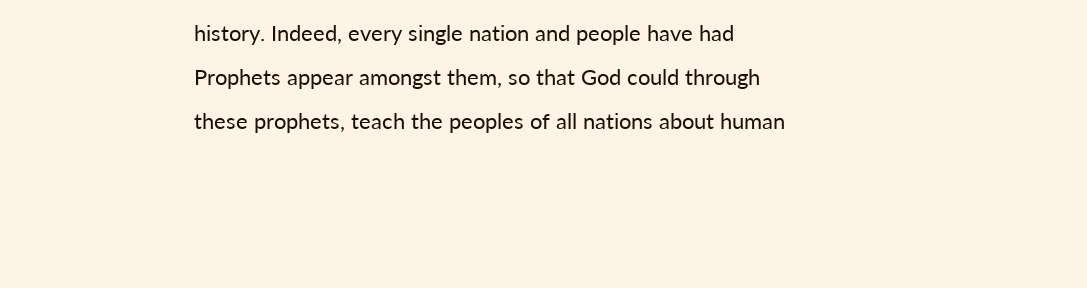history. Indeed, every single nation and people have had Prophets appear amongst them, so that God could through these prophets, teach the peoples of all nations about human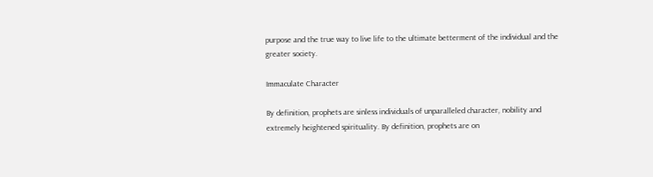purpose and the true way to live life to the ultimate betterment of the individual and the greater society.

Immaculate Character

By definition, prophets are sinless individuals of unparalleled character, nobility and extremely heightened spirituality. By definition, prophets are on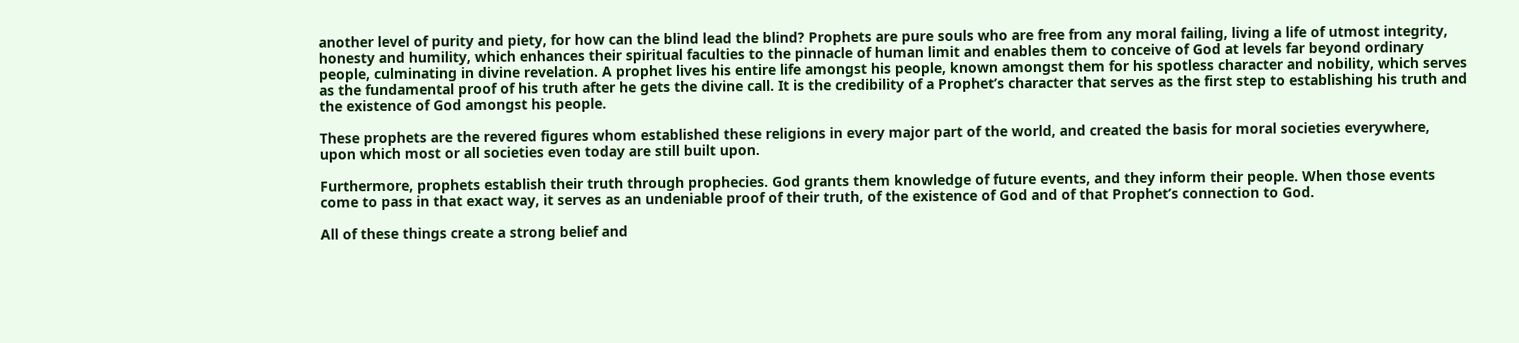another level of purity and piety, for how can the blind lead the blind? Prophets are pure souls who are free from any moral failing, living a life of utmost integrity, honesty and humility, which enhances their spiritual faculties to the pinnacle of human limit and enables them to conceive of God at levels far beyond ordinary people, culminating in divine revelation. A prophet lives his entire life amongst his people, known amongst them for his spotless character and nobility, which serves as the fundamental proof of his truth after he gets the divine call. It is the credibility of a Prophet’s character that serves as the first step to establishing his truth and the existence of God amongst his people.

These prophets are the revered figures whom established these religions in every major part of the world, and created the basis for moral societies everywhere, upon which most or all societies even today are still built upon.

Furthermore, prophets establish their truth through prophecies. God grants them knowledge of future events, and they inform their people. When those events come to pass in that exact way, it serves as an undeniable proof of their truth, of the existence of God and of that Prophet’s connection to God.

All of these things create a strong belief and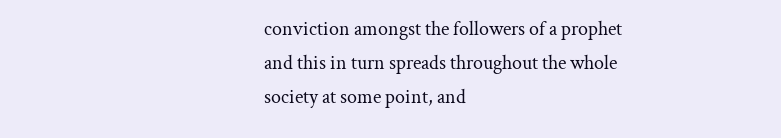conviction amongst the followers of a prophet and this in turn spreads throughout the whole society at some point, and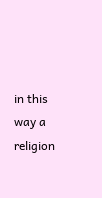in this way a religion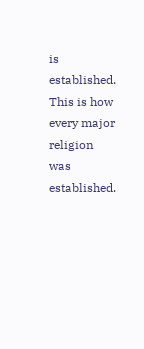is established. This is how every major religion was established.